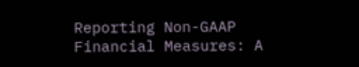Reporting Non-GAAP Financial Measures: A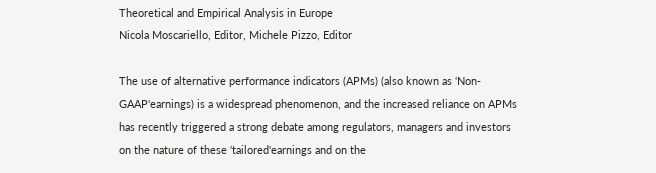Theoretical and Empirical Analysis in Europe
Nicola Moscariello, Editor, Michele Pizzo, Editor

The use of alternative performance indicators (APMs) (also known as ‘Non-GAAP'earnings) is a widespread phenomenon, and the increased reliance on APMs has recently triggered a strong debate among regulators, managers and investors on the nature of these ‘tailored'earnings and on the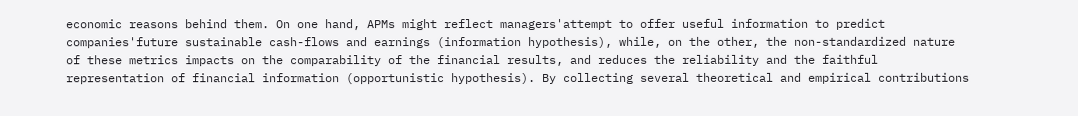economic reasons behind them. On one hand, APMs might reflect managers'attempt to offer useful information to predict companies'future sustainable cash-flows and earnings (information hypothesis), while, on the other, the non-standardized nature of these metrics impacts on the comparability of the financial results, and reduces the reliability and the faithful representation of financial information (opportunistic hypothesis). By collecting several theoretical and empirical contributions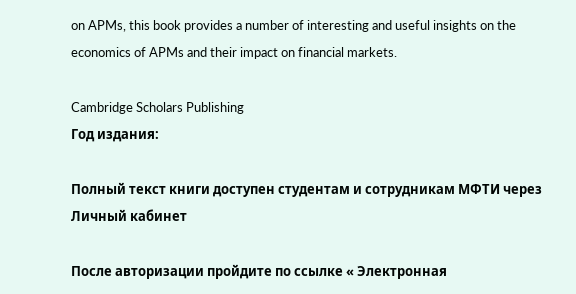on APMs, this book provides a number of interesting and useful insights on the economics of APMs and their impact on financial markets.

Cambridge Scholars Publishing
Год издания:

Полный текст книги доступен студентам и сотрудникам МФТИ через Личный кабинет

После авторизации пройдите по ссылке « Электронная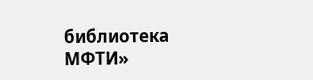библиотека МФТИ»